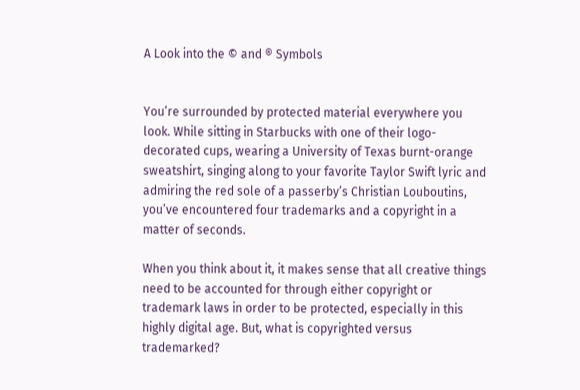A Look into the © and ® Symbols


You’re surrounded by protected material everywhere you look. While sitting in Starbucks with one of their logo-decorated cups, wearing a University of Texas burnt-orange sweatshirt, singing along to your favorite Taylor Swift lyric and admiring the red sole of a passerby’s Christian Louboutins, you’ve encountered four trademarks and a copyright in a matter of seconds.

When you think about it, it makes sense that all creative things need to be accounted for through either copyright or trademark laws in order to be protected, especially in this highly digital age. But, what is copyrighted versus trademarked?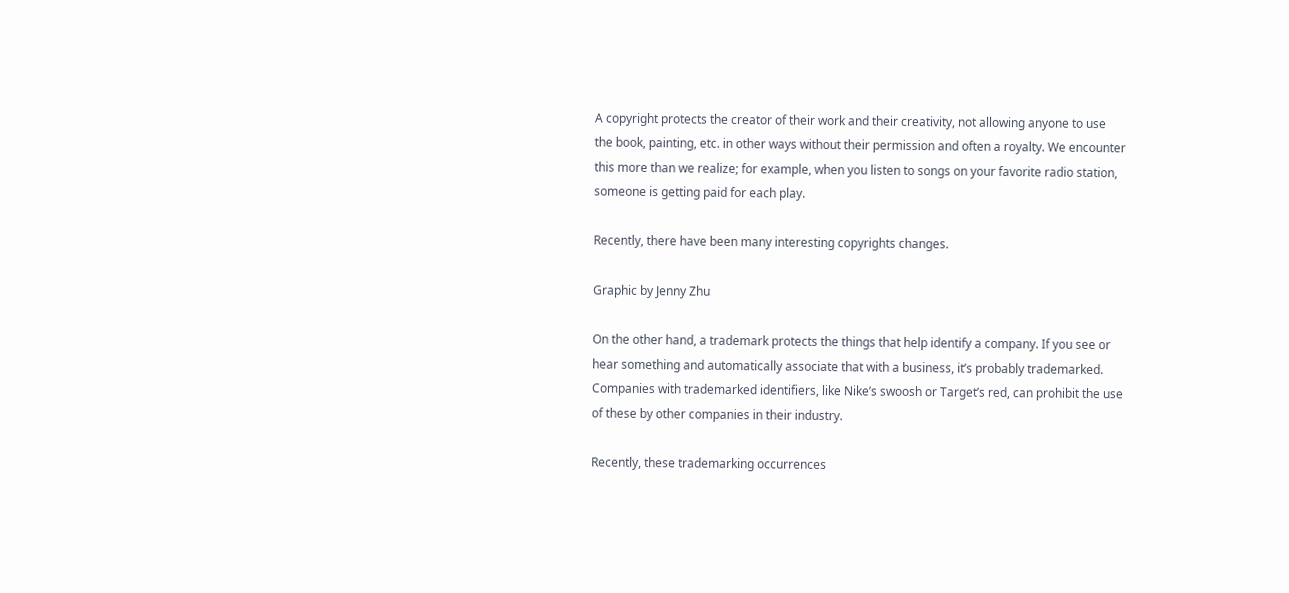A copyright protects the creator of their work and their creativity, not allowing anyone to use the book, painting, etc. in other ways without their permission and often a royalty. We encounter this more than we realize; for example, when you listen to songs on your favorite radio station, someone is getting paid for each play.

Recently, there have been many interesting copyrights changes.

Graphic by Jenny Zhu

On the other hand, a trademark protects the things that help identify a company. If you see or hear something and automatically associate that with a business, it’s probably trademarked. Companies with trademarked identifiers, like Nike’s swoosh or Target’s red, can prohibit the use of these by other companies in their industry.

Recently, these trademarking occurrences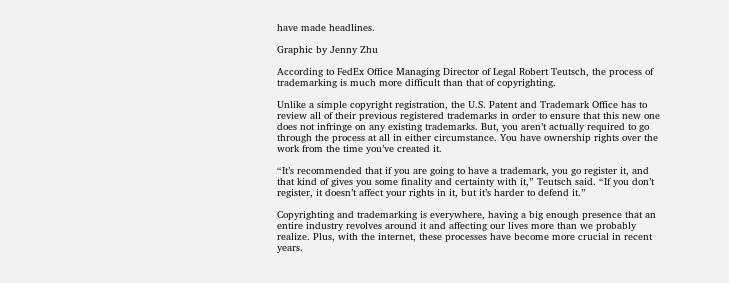have made headlines.

Graphic by Jenny Zhu

According to FedEx Office Managing Director of Legal Robert Teutsch, the process of trademarking is much more difficult than that of copyrighting.

Unlike a simple copyright registration, the U.S. Patent and Trademark Office has to review all of their previous registered trademarks in order to ensure that this new one does not infringe on any existing trademarks. But, you aren’t actually required to go through the process at all in either circumstance. You have ownership rights over the work from the time you’ve created it.

“It’s recommended that if you are going to have a trademark, you go register it, and that kind of gives you some finality and certainty with it,” Teutsch said. “If you don’t register, it doesn’t affect your rights in it, but it’s harder to defend it.”

Copyrighting and trademarking is everywhere, having a big enough presence that an entire industry revolves around it and affecting our lives more than we probably realize. Plus, with the internet, these processes have become more crucial in recent years.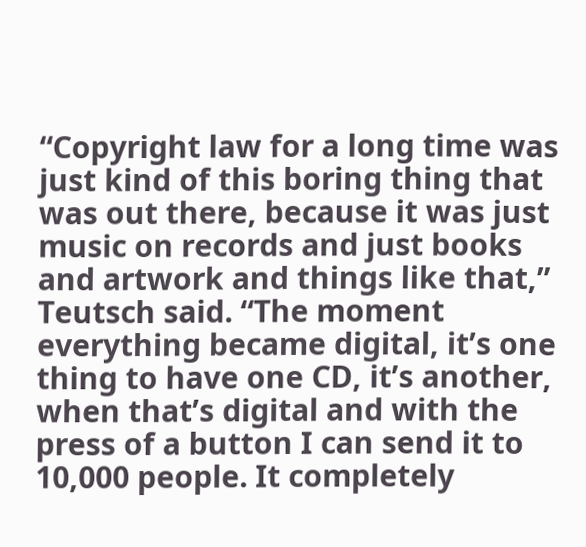“Copyright law for a long time was just kind of this boring thing that was out there, because it was just music on records and just books and artwork and things like that,” Teutsch said. “The moment everything became digital, it’s one thing to have one CD, it’s another, when that’s digital and with the press of a button I can send it to 10,000 people. It completely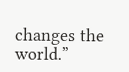changes the world.”